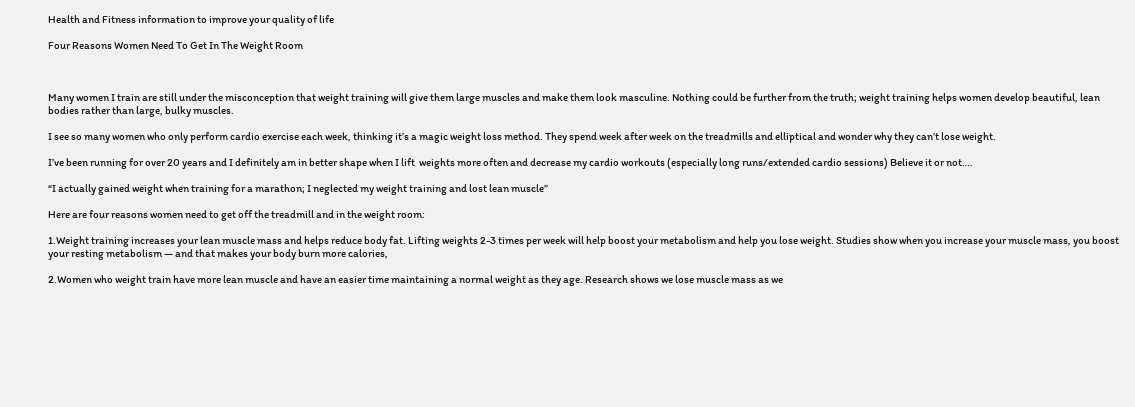Health and Fitness information to improve your quality of life

Four Reasons Women Need To Get In The Weight Room



Many women I train are still under the misconception that weight training will give them large muscles and make them look masculine. Nothing could be further from the truth; weight training helps women develop beautiful, lean bodies rather than large, bulky muscles.

I see so many women who only perform cardio exercise each week, thinking it’s a magic weight loss method. They spend week after week on the treadmills and elliptical and wonder why they can’t lose weight.

I’ve been running for over 20 years and I definitely am in better shape when I lift  weights more often and decrease my cardio workouts (especially long runs/extended cardio sessions) Believe it or not….

“I actually gained weight when training for a marathon; I neglected my weight training and lost lean muscle”

Here are four reasons women need to get off the treadmill and in the weight room:

1.Weight training increases your lean muscle mass and helps reduce body fat. Lifting weights 2-3 times per week will help boost your metabolism and help you lose weight. Studies show when you increase your muscle mass, you boost your resting metabolism — and that makes your body burn more calories,

2.Women who weight train have more lean muscle and have an easier time maintaining a normal weight as they age. Research shows we lose muscle mass as we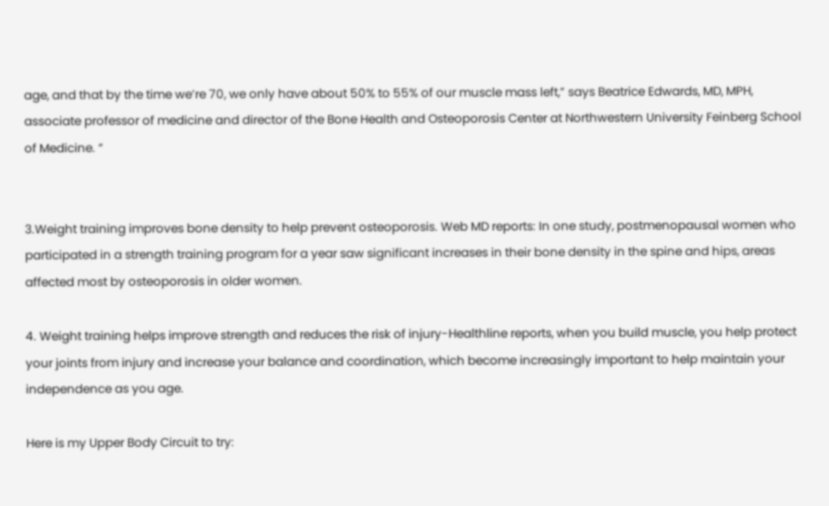age, and that by the time we’re 70, we only have about 50% to 55% of our muscle mass left,” says Beatrice Edwards, MD, MPH, associate professor of medicine and director of the Bone Health and Osteoporosis Center at Northwestern University Feinberg School of Medicine. “


3.Weight training improves bone density to help prevent osteoporosis. Web MD reports: In one study, postmenopausal women who participated in a strength training program for a year saw significant increases in their bone density in the spine and hips, areas affected most by osteoporosis in older women.

4. Weight training helps improve strength and reduces the risk of injury-Healthline reports, when you build muscle, you help protect your joints from injury and increase your balance and coordination, which become increasingly important to help maintain your independence as you age.

Here is my Upper Body Circuit to try: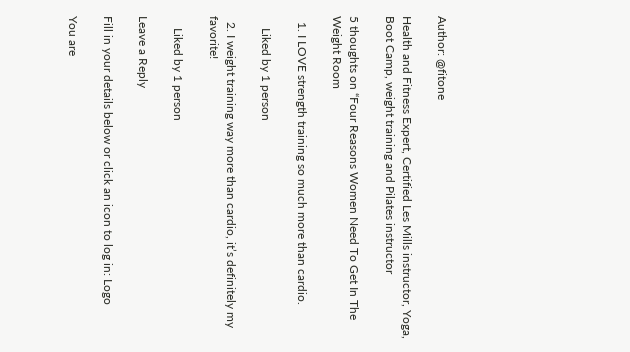Author: @fitone

Health and Fitness Expert, Certified Les Mills instructor, Yoga, Boot Camp, weight training and Pilates instructor

5 thoughts on “Four Reasons Women Need To Get In The Weight Room

  1. I LOVE strength training so much more than cardio.

    Liked by 1 person

  2. I weight training way more than cardio, it’s definitely my favorite!

    Liked by 1 person

Leave a Reply

Fill in your details below or click an icon to log in: Logo

You are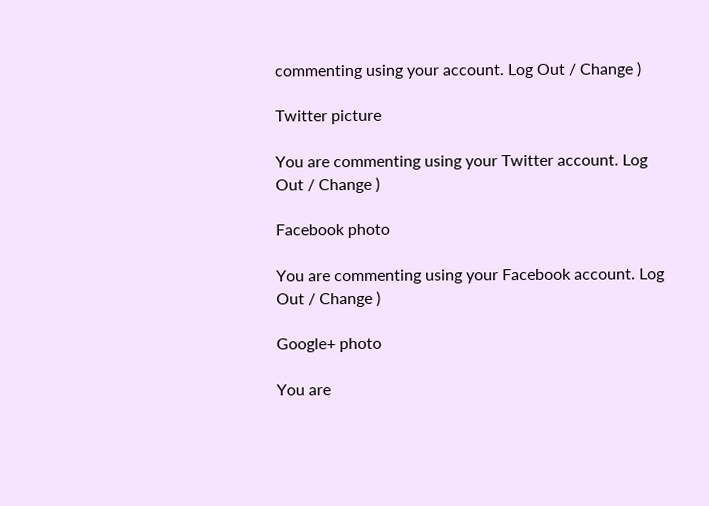commenting using your account. Log Out / Change )

Twitter picture

You are commenting using your Twitter account. Log Out / Change )

Facebook photo

You are commenting using your Facebook account. Log Out / Change )

Google+ photo

You are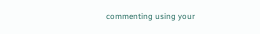commenting using your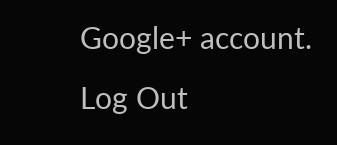Google+ account. Log Out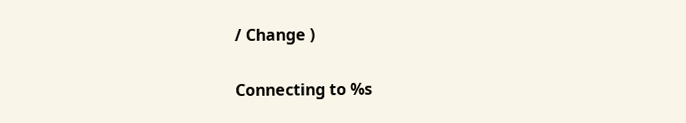/ Change )

Connecting to %s